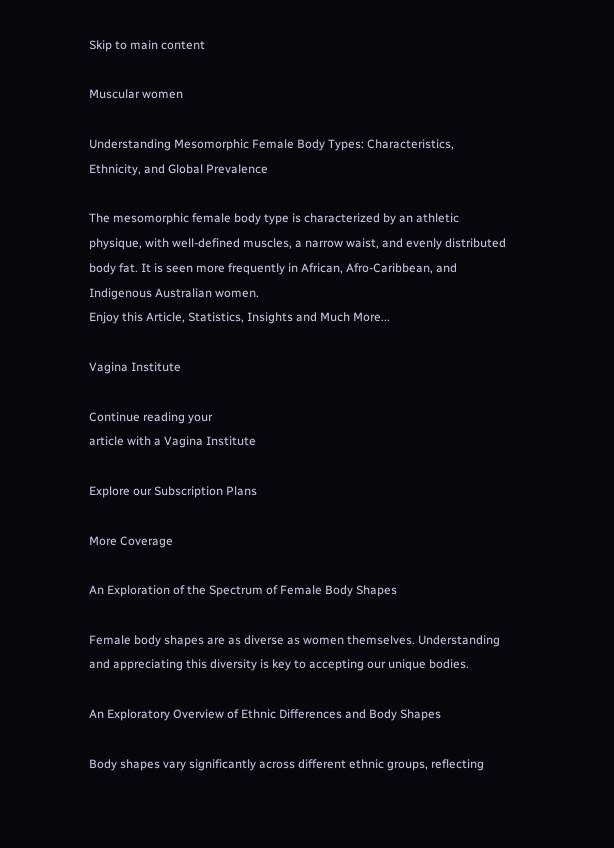Skip to main content

Muscular women

Understanding Mesomorphic Female Body Types: Characteristics, Ethnicity, and Global Prevalence

The mesomorphic female body type is characterized by an athletic physique, with well-defined muscles, a narrow waist, and evenly distributed body fat. It is seen more frequently in African, Afro-Caribbean, and Indigenous Australian women.
Enjoy this Article, Statistics, Insights and Much More...

Vagina Institute

Continue reading your
article with a Vagina Institute

Explore our Subscription Plans

More Coverage

An Exploration of the Spectrum of Female Body Shapes

Female body shapes are as diverse as women themselves. Understanding and appreciating this diversity is key to accepting our unique bodies.

An Exploratory Overview of Ethnic Differences and Body Shapes

Body shapes vary significantly across different ethnic groups, reflecting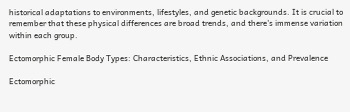historical adaptations to environments, lifestyles, and genetic backgrounds. It is crucial to remember that these physical differences are broad trends, and there's immense variation within each group.

Ectomorphic Female Body Types: Characteristics, Ethnic Associations, and Prevalence

Ectomorphic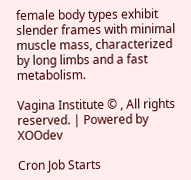female body types exhibit slender frames with minimal muscle mass, characterized by long limbs and a fast metabolism.

Vagina Institute © , All rights reserved. | Powered by XOOdev

Cron Job Starts